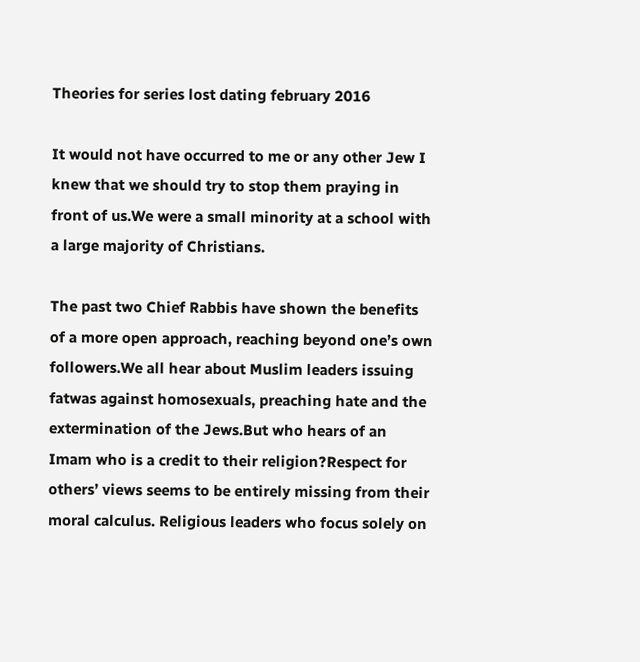Theories for series lost dating february 2016

It would not have occurred to me or any other Jew I knew that we should try to stop them praying in front of us.We were a small minority at a school with a large majority of Christians.

The past two Chief Rabbis have shown the benefits of a more open approach, reaching beyond one’s own followers.We all hear about Muslim leaders issuing fatwas against homosexuals, preaching hate and the extermination of the Jews.But who hears of an Imam who is a credit to their religion?Respect for others’ views seems to be entirely missing from their moral calculus. Religious leaders who focus solely on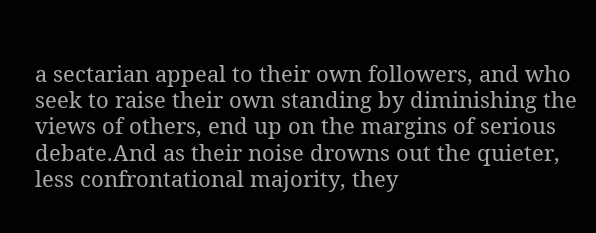a sectarian appeal to their own followers, and who seek to raise their own standing by diminishing the views of others, end up on the margins of serious debate.And as their noise drowns out the quieter, less confrontational majority, they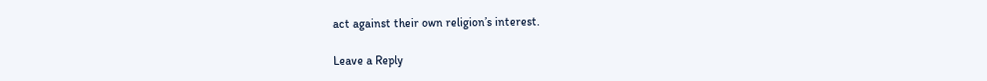act against their own religion’s interest.

Leave a Reply